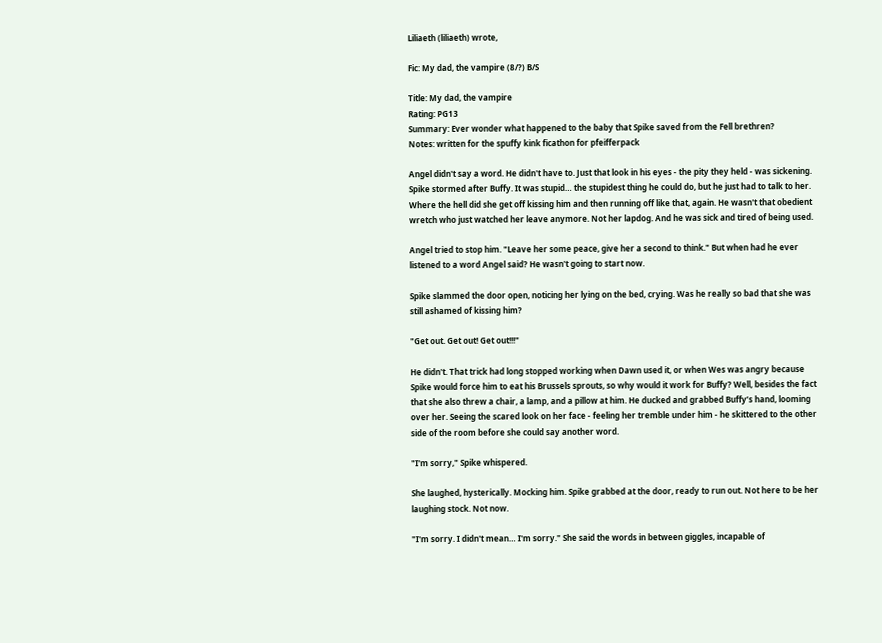Liliaeth (liliaeth) wrote,

Fic: My dad, the vampire (8/?) B/S

Title: My dad, the vampire
Rating: PG13
Summary: Ever wonder what happened to the baby that Spike saved from the Fell brethren?
Notes: written for the spuffy kink ficathon for pfeifferpack

Angel didn't say a word. He didn't have to. Just that look in his eyes - the pity they held - was sickening. Spike stormed after Buffy. It was stupid… the stupidest thing he could do, but he just had to talk to her. Where the hell did she get off kissing him and then running off like that, again. He wasn't that obedient wretch who just watched her leave anymore. Not her lapdog. And he was sick and tired of being used.

Angel tried to stop him. "Leave her some peace, give her a second to think." But when had he ever listened to a word Angel said? He wasn't going to start now.

Spike slammed the door open, noticing her lying on the bed, crying. Was he really so bad that she was still ashamed of kissing him?

"Get out. Get out! Get out!!!"

He didn't. That trick had long stopped working when Dawn used it, or when Wes was angry because Spike would force him to eat his Brussels sprouts, so why would it work for Buffy? Well, besides the fact that she also threw a chair, a lamp, and a pillow at him. He ducked and grabbed Buffy’s hand, looming over her. Seeing the scared look on her face - feeling her tremble under him - he skittered to the other side of the room before she could say another word.

"I'm sorry," Spike whispered.

She laughed, hysterically. Mocking him. Spike grabbed at the door, ready to run out. Not here to be her laughing stock. Not now.

"I'm sorry. I didn't mean… I'm sorry." She said the words in between giggles, incapable of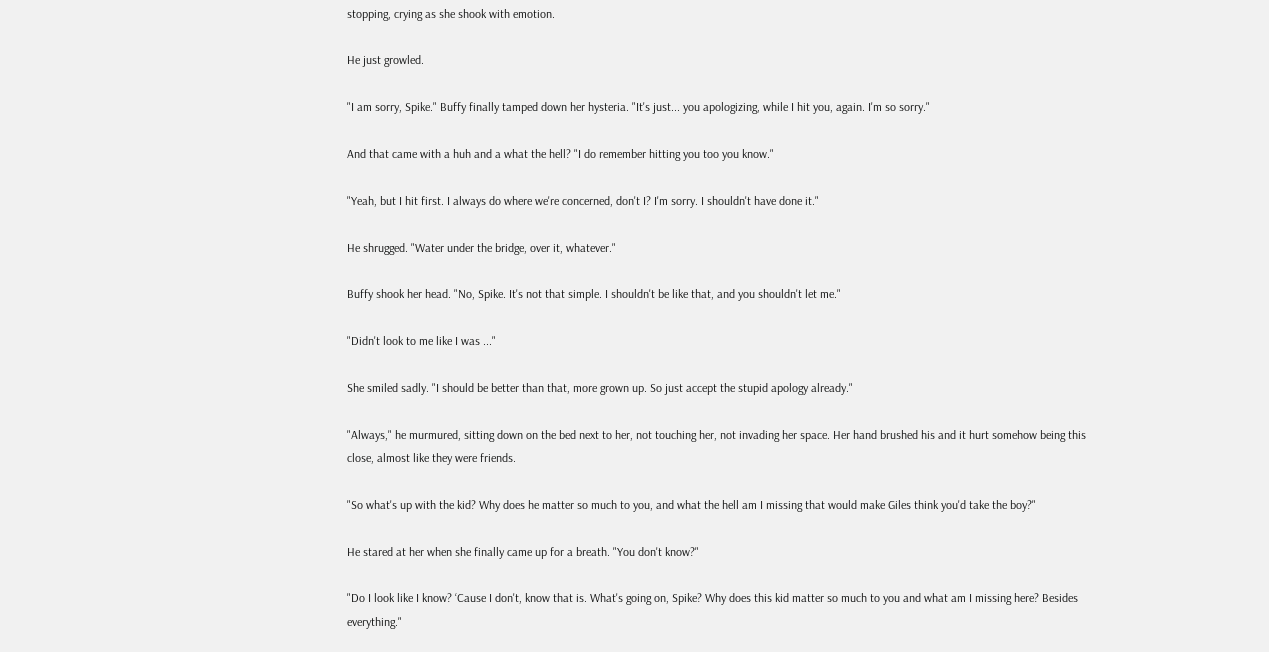stopping, crying as she shook with emotion.

He just growled.

"I am sorry, Spike." Buffy finally tamped down her hysteria. "It's just... you apologizing, while I hit you, again. I'm so sorry."

And that came with a huh and a what the hell? "I do remember hitting you too you know."

"Yeah, but I hit first. I always do where we're concerned, don't I? I'm sorry. I shouldn't have done it."

He shrugged. "Water under the bridge, over it, whatever."

Buffy shook her head. "No, Spike. It's not that simple. I shouldn't be like that, and you shouldn't let me."

"Didn't look to me like I was ..."

She smiled sadly. "I should be better than that, more grown up. So just accept the stupid apology already."

"Always," he murmured, sitting down on the bed next to her, not touching her, not invading her space. Her hand brushed his and it hurt somehow being this close, almost like they were friends.

"So what's up with the kid? Why does he matter so much to you, and what the hell am I missing that would make Giles think you'd take the boy?"

He stared at her when she finally came up for a breath. "You don't know?"

"Do I look like I know? ‘Cause I don't, know that is. What's going on, Spike? Why does this kid matter so much to you and what am I missing here? Besides everything."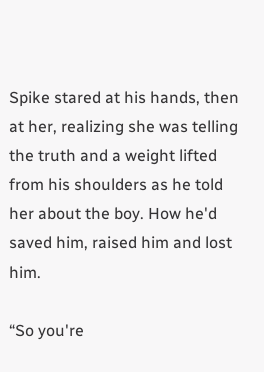Spike stared at his hands, then at her, realizing she was telling the truth and a weight lifted from his shoulders as he told her about the boy. How he'd saved him, raised him and lost him.

“So you're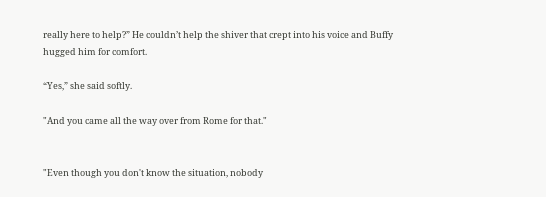really here to help?” He couldn’t help the shiver that crept into his voice and Buffy hugged him for comfort.

“Yes,” she said softly.

"And you came all the way over from Rome for that."


"Even though you don't know the situation, nobody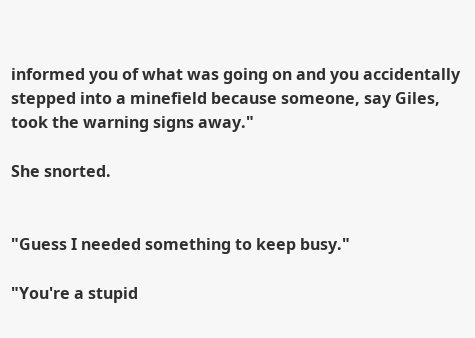informed you of what was going on and you accidentally stepped into a minefield because someone, say Giles, took the warning signs away."

She snorted.


"Guess I needed something to keep busy."

"You're a stupid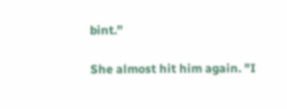bint.”

She almost hit him again. "I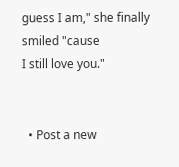guess I am," she finally smiled "cause
I still love you."


  • Post a new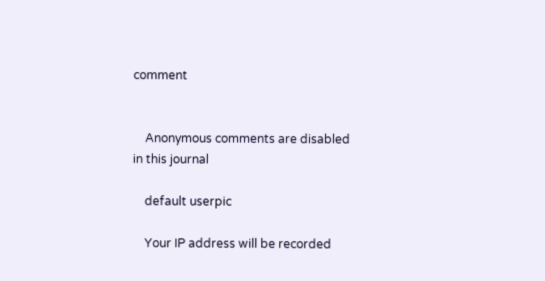comment


    Anonymous comments are disabled in this journal

    default userpic

    Your IP address will be recorded